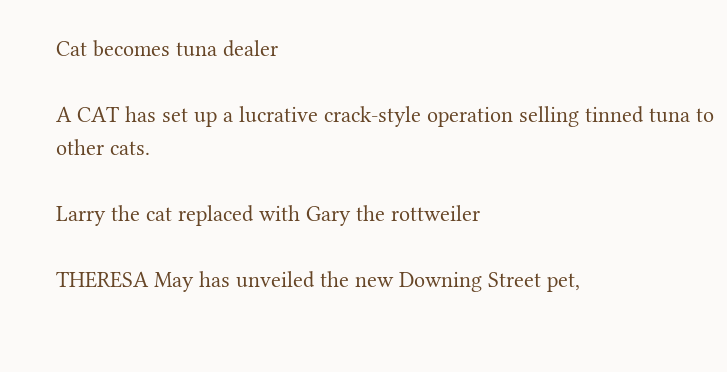Cat becomes tuna dealer

A CAT has set up a lucrative crack-style operation selling tinned tuna to other cats.

Larry the cat replaced with Gary the rottweiler

THERESA May has unveiled the new Downing Street pet,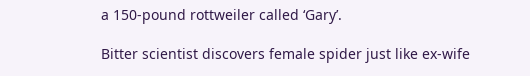a 150-pound rottweiler called ‘Gary’.

Bitter scientist discovers female spider just like ex-wife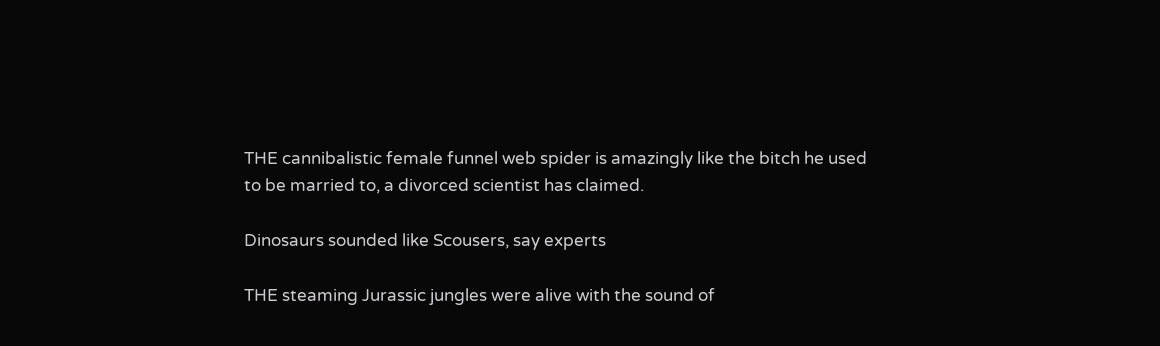THE cannibalistic female funnel web spider is amazingly like the bitch he used to be married to, a divorced scientist has claimed.

Dinosaurs sounded like Scousers, say experts

THE steaming Jurassic jungles were alive with the sound of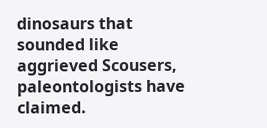dinosaurs that sounded like aggrieved Scousers, paleontologists have claimed.